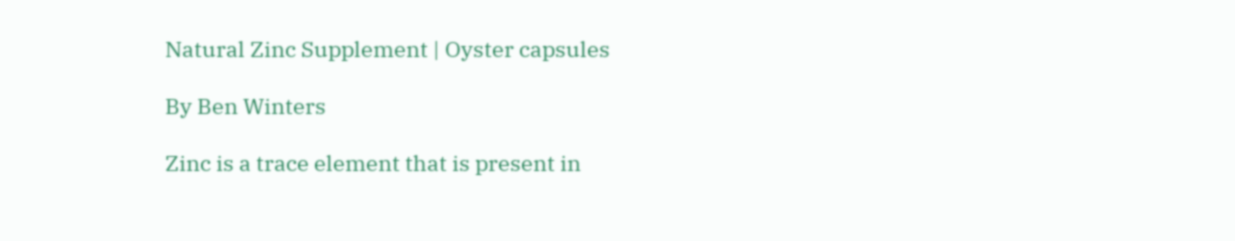Natural Zinc Supplement | Oyster capsules

By Ben Winters

Zinc is a trace element that is present in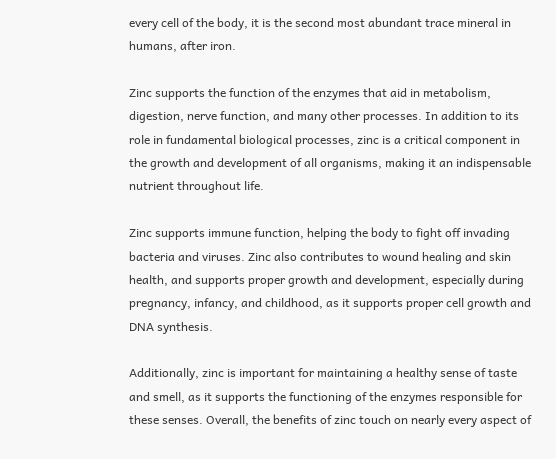every cell of the body, it is the second most abundant trace mineral in humans, after iron.

Zinc supports the function of the enzymes that aid in metabolism, digestion, nerve function, and many other processes. In addition to its role in fundamental biological processes, zinc is a critical component in the growth and development of all organisms, making it an indispensable nutrient throughout life.

Zinc supports immune function, helping the body to fight off invading bacteria and viruses. Zinc also contributes to wound healing and skin health, and supports proper growth and development, especially during pregnancy, infancy, and childhood, as it supports proper cell growth and DNA synthesis.

Additionally, zinc is important for maintaining a healthy sense of taste and smell, as it supports the functioning of the enzymes responsible for these senses. Overall, the benefits of zinc touch on nearly every aspect of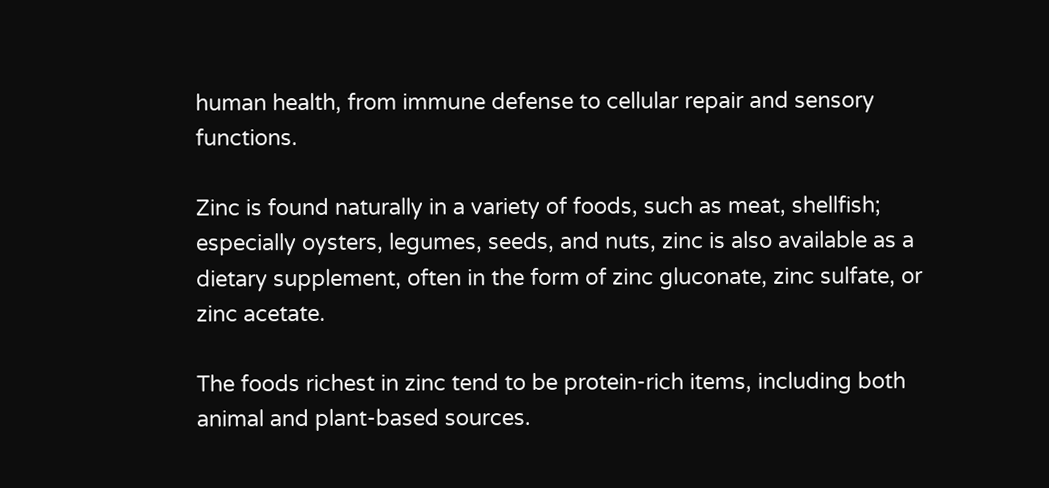human health, from immune defense to cellular repair and sensory functions.

Zinc is found naturally in a variety of foods, such as meat, shellfish; especially oysters, legumes, seeds, and nuts, zinc is also available as a dietary supplement, often in the form of zinc gluconate, zinc sulfate, or zinc acetate.

The foods richest in zinc tend to be protein-rich items, including both animal and plant-based sources.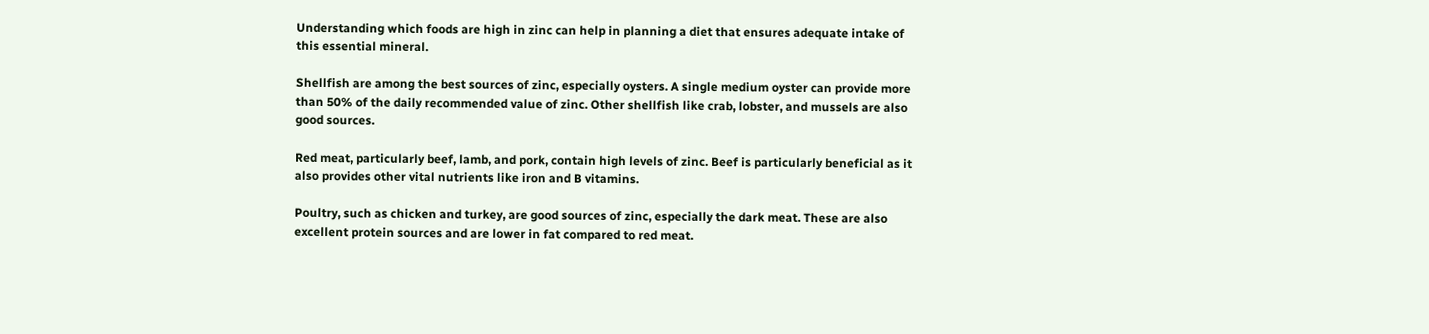Understanding which foods are high in zinc can help in planning a diet that ensures adequate intake of this essential mineral.

Shellfish are among the best sources of zinc, especially oysters. A single medium oyster can provide more than 50% of the daily recommended value of zinc. Other shellfish like crab, lobster, and mussels are also good sources.

Red meat, particularly beef, lamb, and pork, contain high levels of zinc. Beef is particularly beneficial as it also provides other vital nutrients like iron and B vitamins.

Poultry, such as chicken and turkey, are good sources of zinc, especially the dark meat. These are also excellent protein sources and are lower in fat compared to red meat.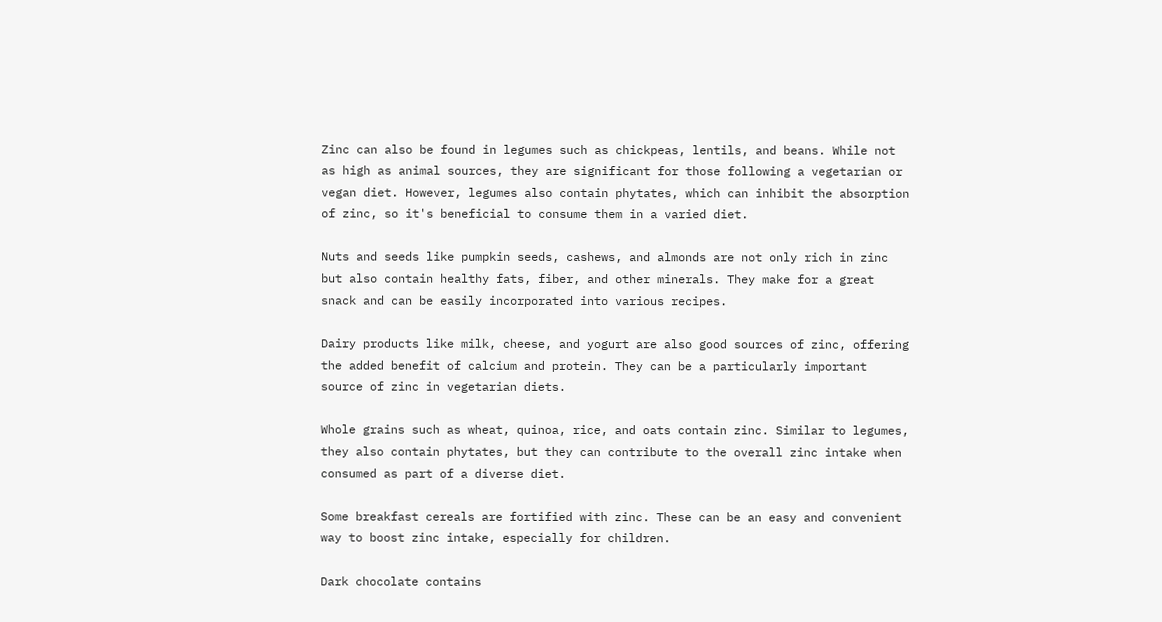Zinc can also be found in legumes such as chickpeas, lentils, and beans. While not as high as animal sources, they are significant for those following a vegetarian or vegan diet. However, legumes also contain phytates, which can inhibit the absorption of zinc, so it's beneficial to consume them in a varied diet.

Nuts and seeds like pumpkin seeds, cashews, and almonds are not only rich in zinc but also contain healthy fats, fiber, and other minerals. They make for a great snack and can be easily incorporated into various recipes.

Dairy products like milk, cheese, and yogurt are also good sources of zinc, offering the added benefit of calcium and protein. They can be a particularly important source of zinc in vegetarian diets.

Whole grains such as wheat, quinoa, rice, and oats contain zinc. Similar to legumes, they also contain phytates, but they can contribute to the overall zinc intake when consumed as part of a diverse diet.

Some breakfast cereals are fortified with zinc. These can be an easy and convenient way to boost zinc intake, especially for children.

Dark chocolate contains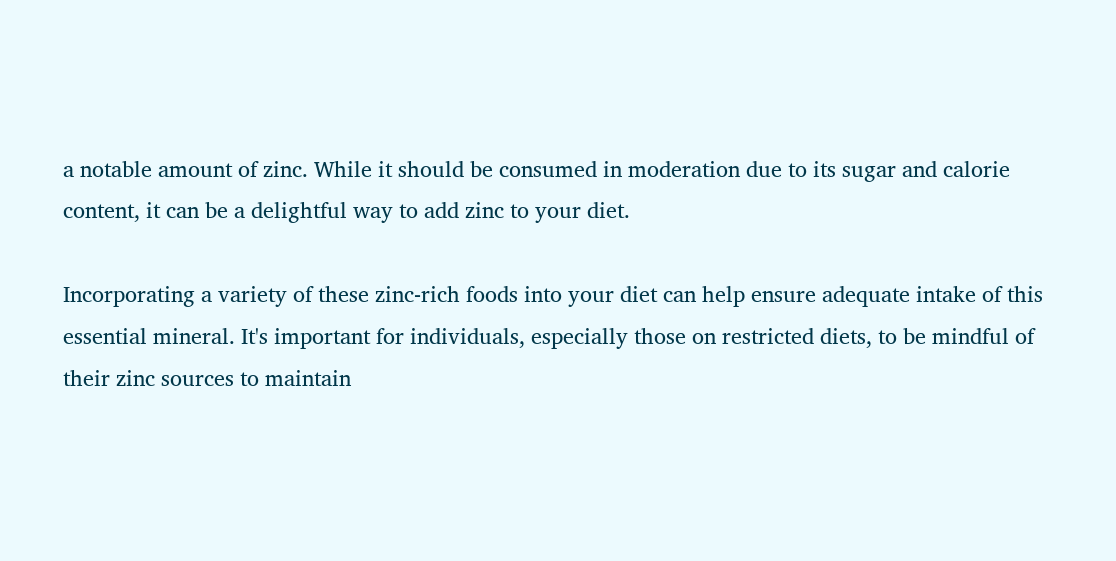a notable amount of zinc. While it should be consumed in moderation due to its sugar and calorie content, it can be a delightful way to add zinc to your diet.

Incorporating a variety of these zinc-rich foods into your diet can help ensure adequate intake of this essential mineral. It's important for individuals, especially those on restricted diets, to be mindful of their zinc sources to maintain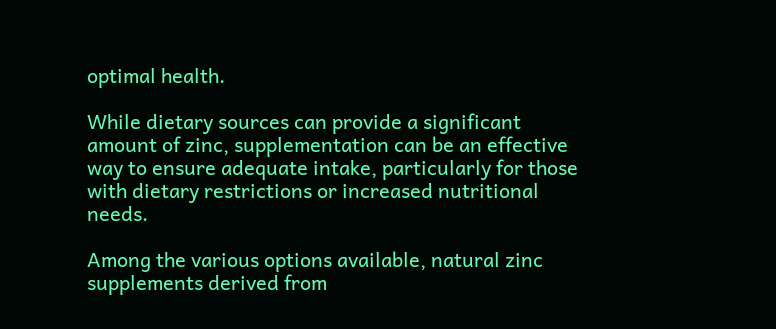optimal health.

While dietary sources can provide a significant amount of zinc, supplementation can be an effective way to ensure adequate intake, particularly for those with dietary restrictions or increased nutritional needs.

Among the various options available, natural zinc supplements derived from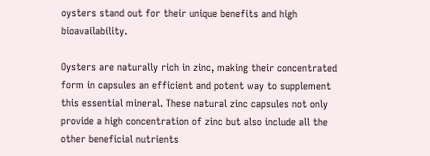oysters stand out for their unique benefits and high bioavailability.

Oysters are naturally rich in zinc, making their concentrated form in capsules an efficient and potent way to supplement this essential mineral. These natural zinc capsules not only provide a high concentration of zinc but also include all the other beneficial nutrients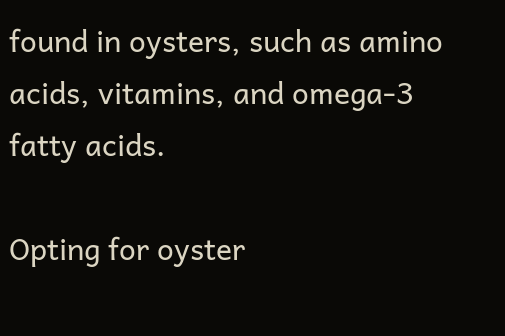found in oysters, such as amino acids, vitamins, and omega-3 fatty acids.

Opting for oyster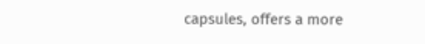capsules, offers a more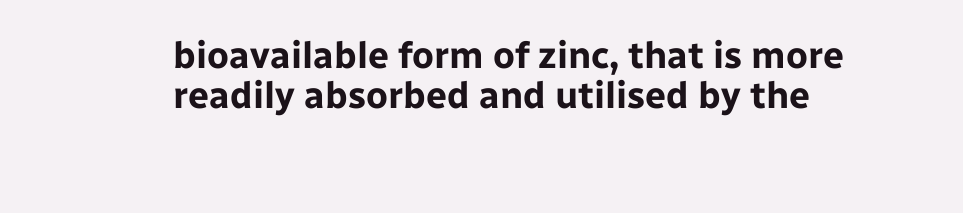bioavailable form of zinc, that is more readily absorbed and utilised by the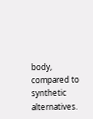body, compared to synthetic alternatives.